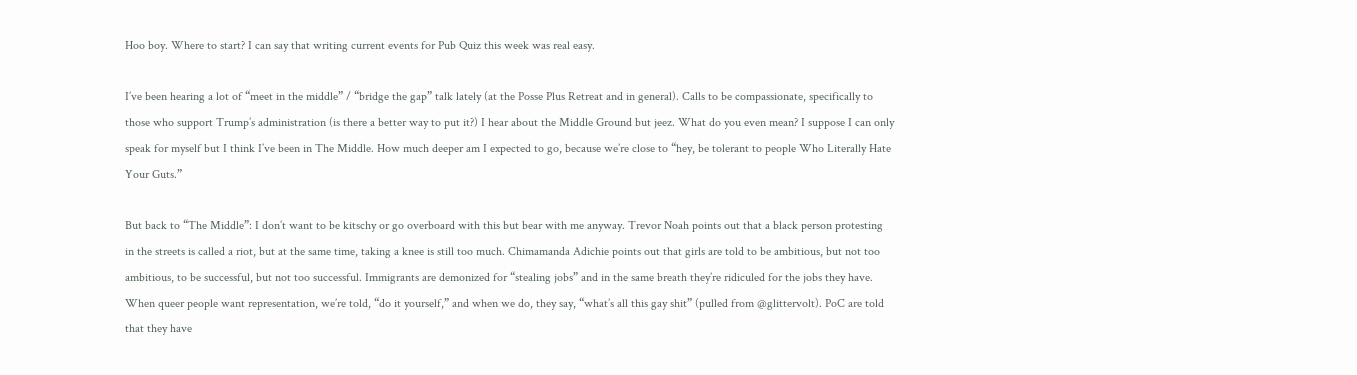Hoo boy. Where to start? I can say that writing current events for Pub Quiz this week was real easy.

I’ve been hearing a lot of “meet in the middle” / “bridge the gap” talk lately (at the Posse Plus Retreat and in general). Calls to be compassionate, specifically to those who support Trump’s administration (is there a better way to put it?) I hear about the Middle Ground but jeez. What do you even mean? I suppose I can only speak for myself but I think I’ve been in The Middle. How much deeper am I expected to go, because we’re close to “hey, be tolerant to people Who Literally Hate Your Guts.”

But back to “The Middle”: I don’t want to be kitschy or go overboard with this but bear with me anyway. Trevor Noah points out that a black person protesting in the streets is called a riot, but at the same time, taking a knee is still too much. Chimamanda Adichie points out that girls are told to be ambitious, but not too ambitious, to be successful, but not too successful. Immigrants are demonized for “stealing jobs” and in the same breath they’re ridiculed for the jobs they have. When queer people want representation, we’re told, “do it yourself,” and when we do, they say, “what’s all this gay shit” (pulled from @glittervolt). PoC are told that they have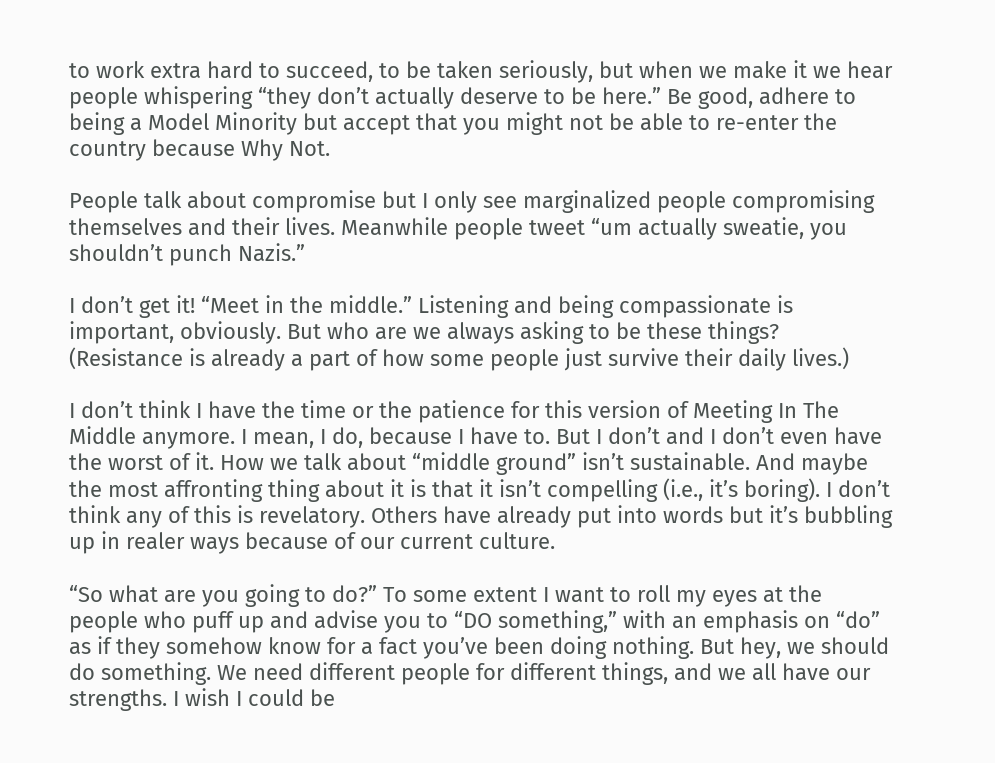to work extra hard to succeed, to be taken seriously, but when we make it we hear people whispering “they don’t actually deserve to be here.” Be good, adhere to being a Model Minority but accept that you might not be able to re-enter the country because Why Not.

People talk about compromise but I only see marginalized people compromising themselves and their lives. Meanwhile people tweet “um actually sweatie, you shouldn’t punch Nazis.”

I don’t get it! “Meet in the middle.” Listening and being compassionate is important, obviously. But who are we always asking to be these things? (Resistance is already a part of how some people just survive their daily lives.)

I don’t think I have the time or the patience for this version of Meeting In The Middle anymore. I mean, I do, because I have to. But I don’t and I don’t even have the worst of it. How we talk about “middle ground” isn’t sustainable. And maybe the most affronting thing about it is that it isn’t compelling (i.e., it’s boring). I don’t think any of this is revelatory. Others have already put into words but it’s bubbling up in realer ways because of our current culture.

“So what are you going to do?” To some extent I want to roll my eyes at the people who puff up and advise you to “DO something,” with an emphasis on “do” as if they somehow know for a fact you’ve been doing nothing. But hey, we should do something. We need different people for different things, and we all have our strengths. I wish I could be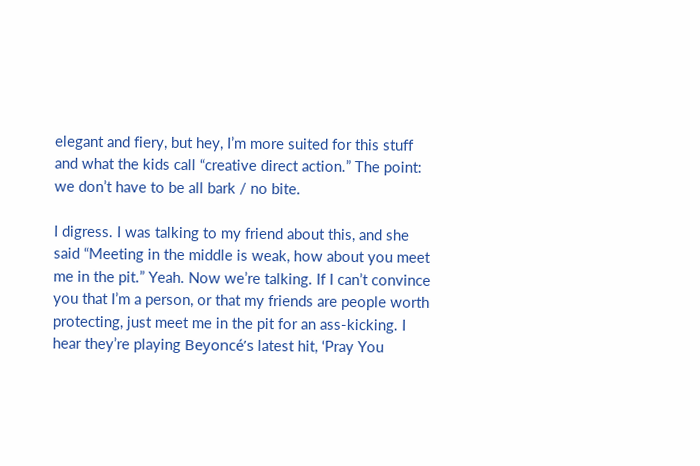elegant and fiery, but hey, I’m more suited for this stuff and what the kids call “creative direct action.” The point: we don’t have to be all bark / no bite.

I digress. I was talking to my friend about this, and she said “Meeting in the middle is weak, how about you meet me in the pit.” Yeah. Now we’re talking. If I can’t convince you that I’m a person, or that my friends are people worth protecting, just meet me in the pit for an ass-kicking. I hear they’re playing Beyoncé’s latest hit, ‘Pray You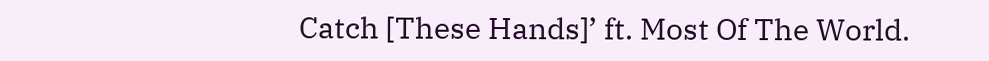Catch [These Hands]’ ft. Most Of The World.